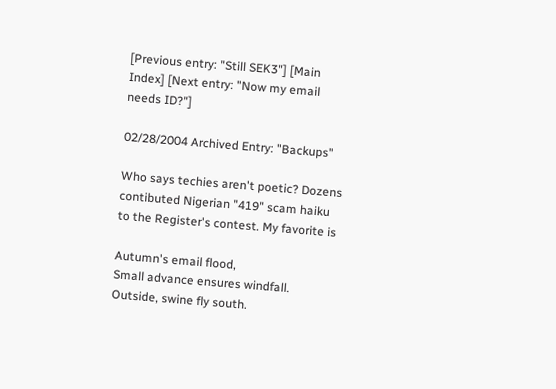[Previous entry: "Still SEK3"] [Main Index] [Next entry: "Now my email needs ID?"]

02/28/2004 Archived Entry: "Backups"

Who says techies aren't poetic? Dozens contibuted Nigerian "419" scam haiku to the Register's contest. My favorite is

Autumn's email flood,
Small advance ensures windfall.
Outside, swine fly south.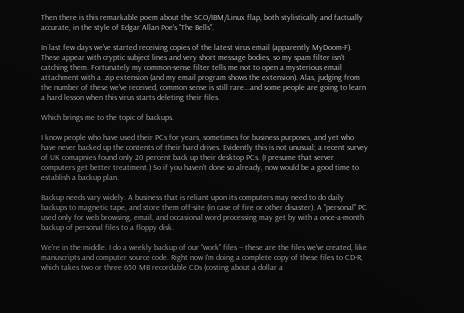Then there is this remarkable poem about the SCO/IBM/Linux flap, both stylistically and factually accurate, in the style of Edgar Allan Poe's "The Bells".

In last few days we've started receiving copies of the latest virus email (apparently MyDoom-F). These appear with cryptic subject lines and very short message bodies, so my spam filter isn't catching them. Fortunately my common-sense filter tells me not to open a mysterious email attachment with a .zip extension (and my email program shows the extension). Alas, judging from the number of these we've received, common sense is still rare...and some people are going to learn a hard lesson when this virus starts deleting their files.

Which brings me to the topic of backups.

I know people who have used their PCs for years, sometimes for business purposes, and yet who have never backed up the contents of their hard drives. Evidently this is not unusual; a recent survey of UK comapnies found only 20 percent back up their desktop PCs. (I presume that server computers get better treatment.) So if you haven't done so already, now would be a good time to establish a backup plan.

Backup needs vary widely. A business that is reliant upon its computers may need to do daily backups to magnetic tape, and store them off-site (in case of fire or other disaster). A "personal" PC used only for web browsing, email, and occasional word processing may get by with a once-a-month backup of personal files to a floppy disk.

We're in the middle. I do a weekly backup of our "work" files -- these are the files we've created, like manuscripts and computer source code. Right now I'm doing a complete copy of these files to CD-R, which takes two or three 650 MB recordable CDs (costing about a dollar a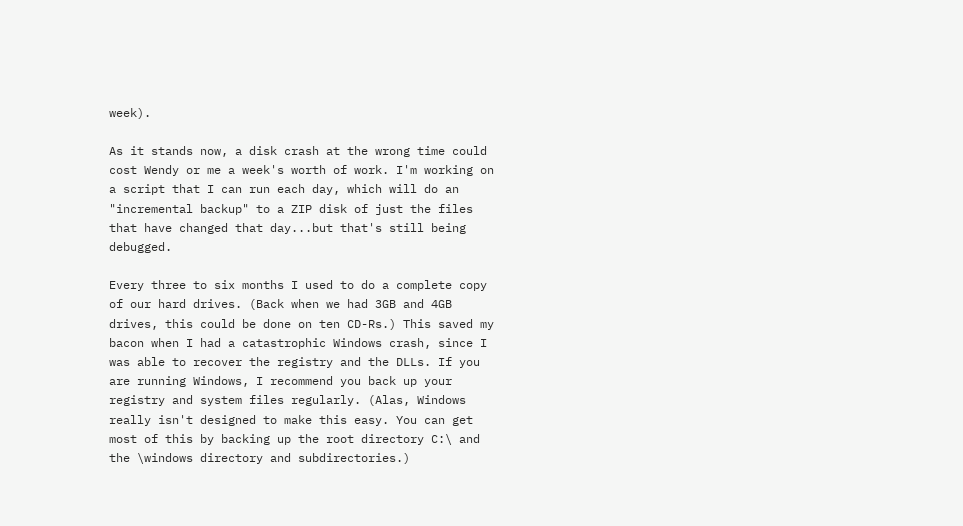week).

As it stands now, a disk crash at the wrong time could cost Wendy or me a week's worth of work. I'm working on a script that I can run each day, which will do an "incremental backup" to a ZIP disk of just the files that have changed that day...but that's still being debugged.

Every three to six months I used to do a complete copy of our hard drives. (Back when we had 3GB and 4GB drives, this could be done on ten CD-Rs.) This saved my bacon when I had a catastrophic Windows crash, since I was able to recover the registry and the DLLs. If you are running Windows, I recommend you back up your registry and system files regularly. (Alas, Windows really isn't designed to make this easy. You can get most of this by backing up the root directory C:\ and the \windows directory and subdirectories.)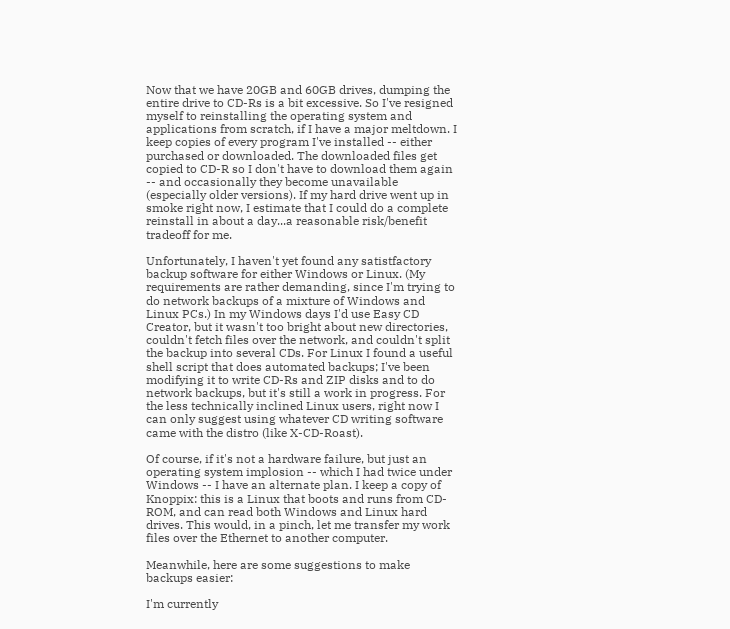Now that we have 20GB and 60GB drives, dumping the entire drive to CD-Rs is a bit excessive. So I've resigned myself to reinstalling the operating system and applications from scratch, if I have a major meltdown. I keep copies of every program I've installed -- either purchased or downloaded. The downloaded files get copied to CD-R so I don't have to download them again -- and occasionally they become unavailable (especially older versions). If my hard drive went up in smoke right now, I estimate that I could do a complete reinstall in about a day...a reasonable risk/benefit tradeoff for me.

Unfortunately, I haven't yet found any satistfactory backup software for either Windows or Linux. (My requirements are rather demanding, since I'm trying to do network backups of a mixture of Windows and Linux PCs.) In my Windows days I'd use Easy CD Creator, but it wasn't too bright about new directories, couldn't fetch files over the network, and couldn't split the backup into several CDs. For Linux I found a useful shell script that does automated backups; I've been modifying it to write CD-Rs and ZIP disks and to do network backups, but it's still a work in progress. For the less technically inclined Linux users, right now I can only suggest using whatever CD writing software came with the distro (like X-CD-Roast).

Of course, if it's not a hardware failure, but just an operating system implosion -- which I had twice under Windows -- I have an alternate plan. I keep a copy of Knoppix: this is a Linux that boots and runs from CD-ROM, and can read both Windows and Linux hard drives. This would, in a pinch, let me transfer my work files over the Ethernet to another computer.

Meanwhile, here are some suggestions to make backups easier:

I'm currently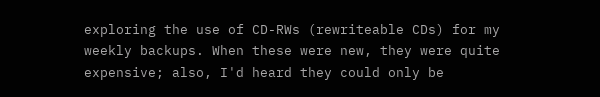exploring the use of CD-RWs (rewriteable CDs) for my weekly backups. When these were new, they were quite expensive; also, I'd heard they could only be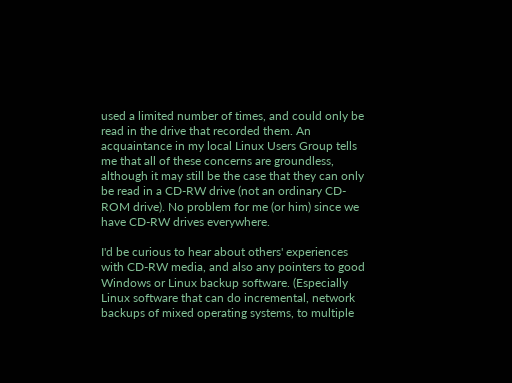used a limited number of times, and could only be read in the drive that recorded them. An acquaintance in my local Linux Users Group tells me that all of these concerns are groundless, although it may still be the case that they can only be read in a CD-RW drive (not an ordinary CD-ROM drive). No problem for me (or him) since we have CD-RW drives everywhere.

I'd be curious to hear about others' experiences with CD-RW media, and also any pointers to good Windows or Linux backup software. (Especially Linux software that can do incremental, network backups of mixed operating systems, to multiple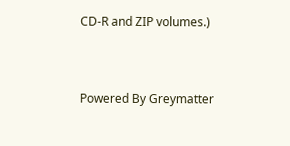CD-R and ZIP volumes.)


Powered By Greymatter